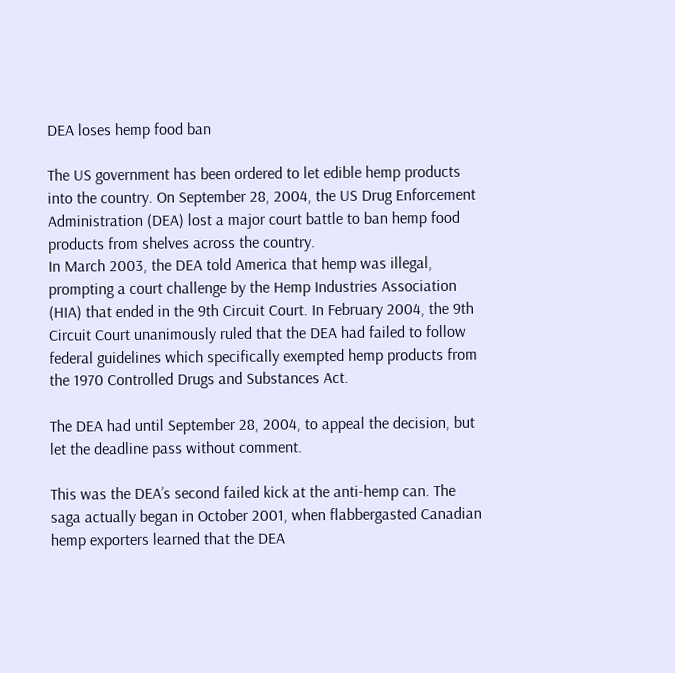DEA loses hemp food ban

The US government has been ordered to let edible hemp products into the country. On September 28, 2004, the US Drug Enforcement Administration (DEA) lost a major court battle to ban hemp food products from shelves across the country.
In March 2003, the DEA told America that hemp was illegal, prompting a court challenge by the Hemp Industries Association (HIA) that ended in the 9th Circuit Court. In February 2004, the 9th Circuit Court unanimously ruled that the DEA had failed to follow federal guidelines which specifically exempted hemp products from the 1970 Controlled Drugs and Substances Act.

The DEA had until September 28, 2004, to appeal the decision, but let the deadline pass without comment.

This was the DEA’s second failed kick at the anti-hemp can. The saga actually began in October 2001, when flabbergasted Canadian hemp exporters learned that the DEA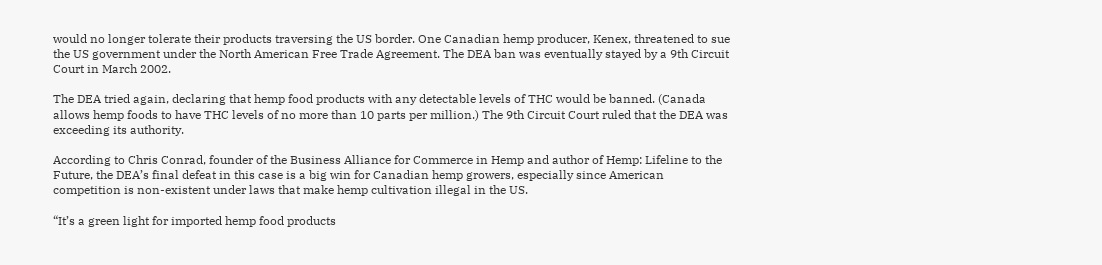would no longer tolerate their products traversing the US border. One Canadian hemp producer, Kenex, threatened to sue the US government under the North American Free Trade Agreement. The DEA ban was eventually stayed by a 9th Circuit Court in March 2002.

The DEA tried again, declaring that hemp food products with any detectable levels of THC would be banned. (Canada allows hemp foods to have THC levels of no more than 10 parts per million.) The 9th Circuit Court ruled that the DEA was exceeding its authority.

According to Chris Conrad, founder of the Business Alliance for Commerce in Hemp and author of Hemp: Lifeline to the Future, the DEA’s final defeat in this case is a big win for Canadian hemp growers, especially since American competition is non-existent under laws that make hemp cultivation illegal in the US.

“It’s a green light for imported hemp food products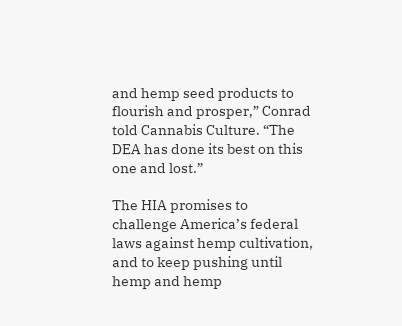and hemp seed products to flourish and prosper,” Conrad told Cannabis Culture. “The DEA has done its best on this one and lost.”

The HIA promises to challenge America’s federal laws against hemp cultivation, and to keep pushing until hemp and hemp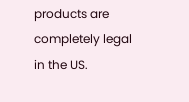products are completely legal in the US.